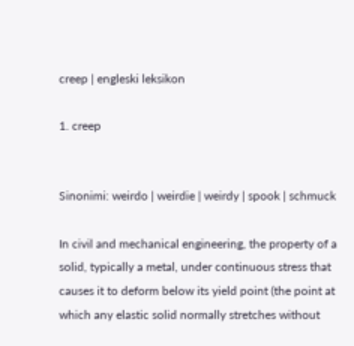creep | engleski leksikon

1. creep


Sinonimi: weirdo | weirdie | weirdy | spook | schmuck

In civil and mechanical engineering, the property of a solid, typically a metal, under continuous stress that causes it to deform below its yield point (the point at which any elastic solid normally stretches without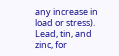any increase in load or stress). Lead, tin, and zinc, for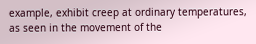example, exhibit creep at ordinary temperatures, as seen in the movement of the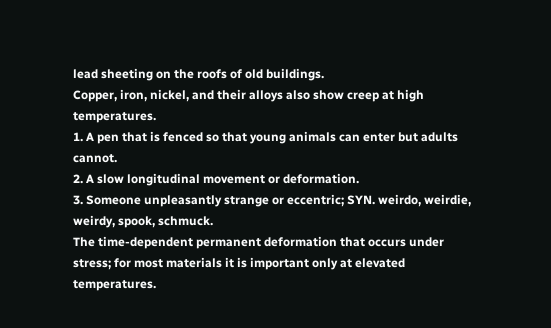lead sheeting on the roofs of old buildings.
Copper, iron, nickel, and their alloys also show creep at high temperatures.
1. A pen that is fenced so that young animals can enter but adults cannot.
2. A slow longitudinal movement or deformation.
3. Someone unpleasantly strange or eccentric; SYN. weirdo, weirdie, weirdy, spook, schmuck.
The time-dependent permanent deformation that occurs under stress; for most materials it is important only at elevated temperatures.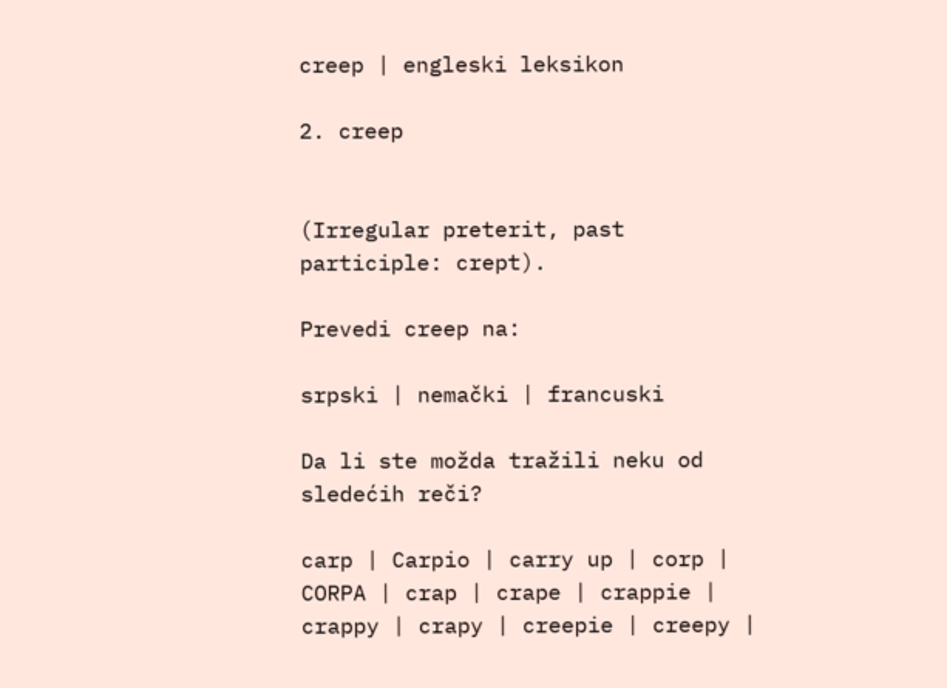creep | engleski leksikon

2. creep


(Irregular preterit, past participle: crept).

Prevedi creep na:

srpski | nemački | francuski

Da li ste možda tražili neku od sledećih reči?

carp | Carpio | carry up | corp | CORPA | crap | crape | crappie | crappy | crapy | creepie | creepy |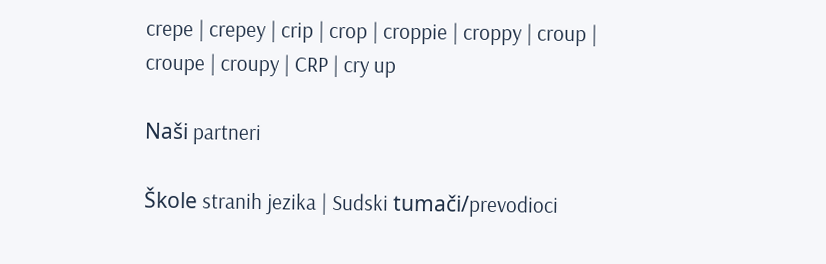crepe | crepey | crip | crop | croppie | croppy | croup | croupe | croupy | CRP | cry up

Naši partneri

Škole stranih jezika | Sudski tumači/prevodioci